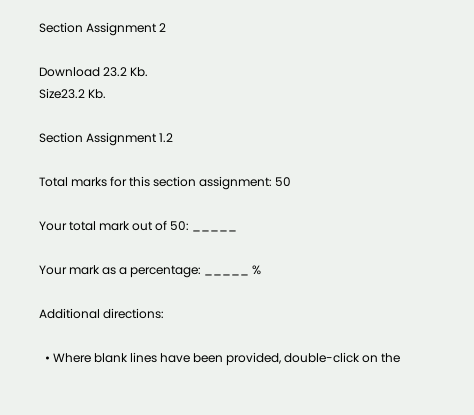Section Assignment 2

Download 23.2 Kb.
Size23.2 Kb.

Section Assignment 1.2

Total marks for this section assignment: 50

Your total mark out of 50: _____

Your mark as a percentage: _____ %

Additional directions:

  • Where blank lines have been provided, double-click on the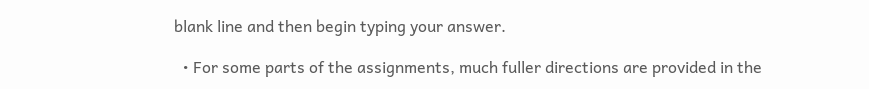blank line and then begin typing your answer.

  • For some parts of the assignments, much fuller directions are provided in the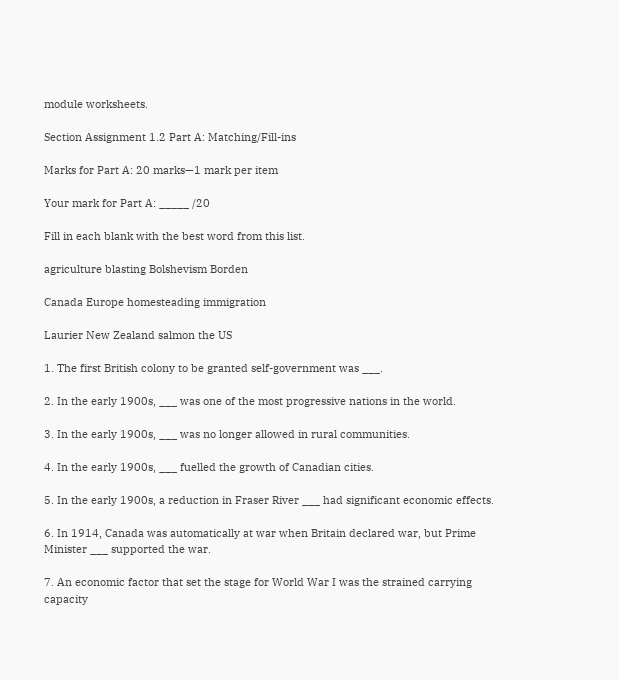module worksheets.

Section Assignment 1.2 Part A: Matching/Fill-ins

Marks for Part A: 20 marks—1 mark per item

Your mark for Part A: _____ /20

Fill in each blank with the best word from this list.

agriculture blasting Bolshevism Borden

Canada Europe homesteading immigration

Laurier New Zealand salmon the US

1. The first British colony to be granted self-government was ___.

2. In the early 1900s, ___ was one of the most progressive nations in the world.

3. In the early 1900s, ___ was no longer allowed in rural communities.

4. In the early 1900s, ___ fuelled the growth of Canadian cities.

5. In the early 1900s, a reduction in Fraser River ___ had significant economic effects.

6. In 1914, Canada was automatically at war when Britain declared war, but Prime Minister ___ supported the war.

7. An economic factor that set the stage for World War I was the strained carrying capacity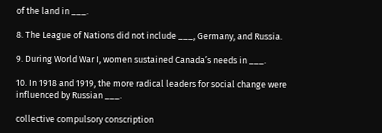of the land in ___.

8. The League of Nations did not include ___, Germany, and Russia.

9. During World War I, women sustained Canada’s needs in ___.

10. In 1918 and 1919, the more radical leaders for social change were influenced by Russian ___.

collective compulsory conscription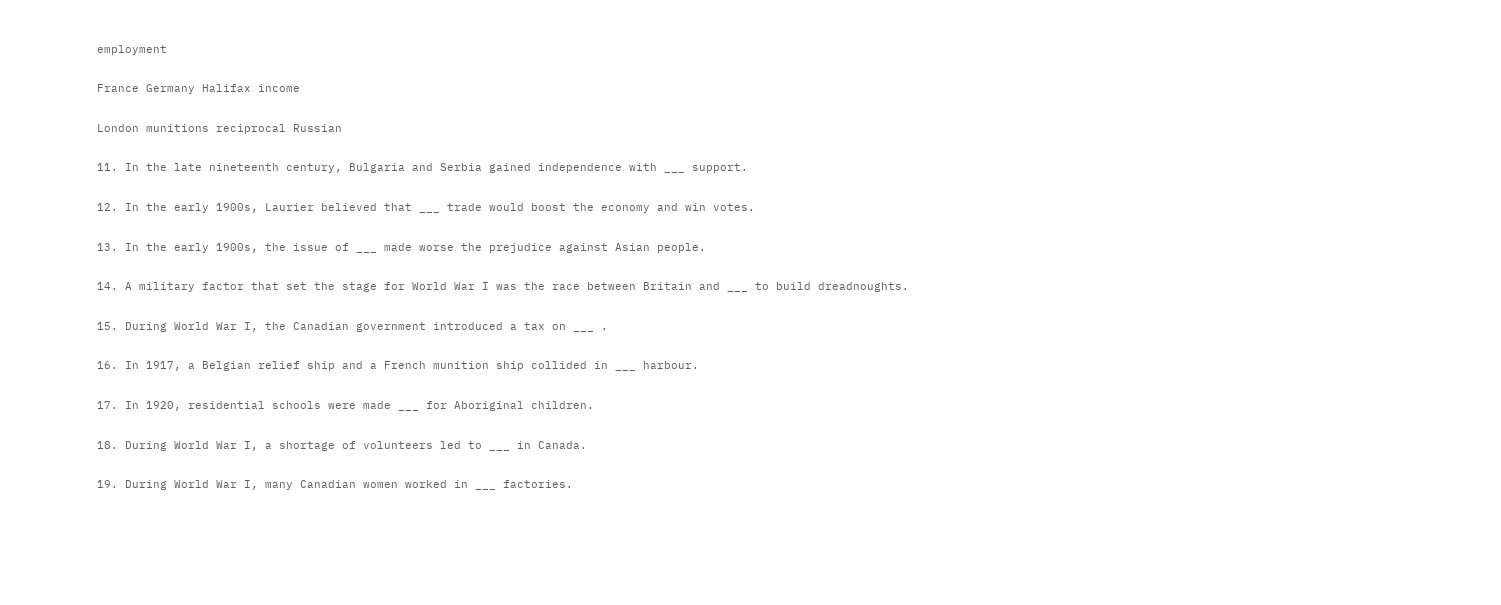employment

France Germany Halifax income

London munitions reciprocal Russian

11. In the late nineteenth century, Bulgaria and Serbia gained independence with ___ support.

12. In the early 1900s, Laurier believed that ___ trade would boost the economy and win votes.

13. In the early 1900s, the issue of ___ made worse the prejudice against Asian people.

14. A military factor that set the stage for World War I was the race between Britain and ___ to build dreadnoughts.

15. During World War I, the Canadian government introduced a tax on ___ .

16. In 1917, a Belgian relief ship and a French munition ship collided in ___ harbour.

17. In 1920, residential schools were made ___ for Aboriginal children.

18. During World War I, a shortage of volunteers led to ___ in Canada.

19. During World War I, many Canadian women worked in ___ factories.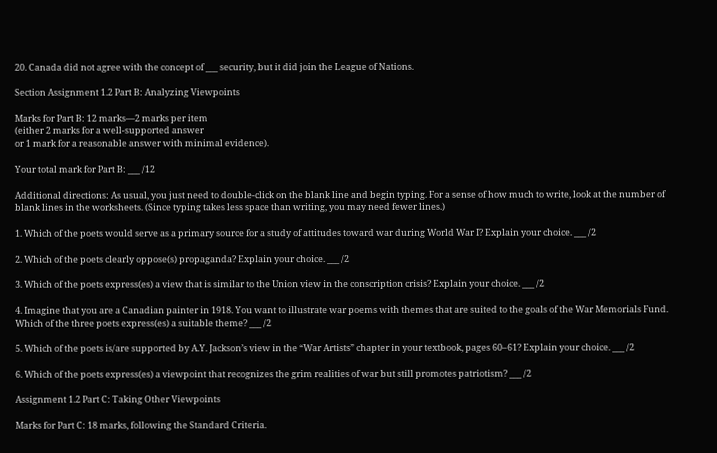20. Canada did not agree with the concept of ___ security, but it did join the League of Nations.

Section Assignment 1.2 Part B: Analyzing Viewpoints

Marks for Part B: 12 marks—2 marks per item
(either 2 marks for a well-supported answer
or 1 mark for a reasonable answer with minimal evidence).

Your total mark for Part B: ___ /12

Additional directions: As usual, you just need to double-click on the blank line and begin typing. For a sense of how much to write, look at the number of blank lines in the worksheets. (Since typing takes less space than writing, you may need fewer lines.)

1. Which of the poets would serve as a primary source for a study of attitudes toward war during World War I? Explain your choice. ___ /2

2. Which of the poets clearly oppose(s) propaganda? Explain your choice. ___ /2

3. Which of the poets express(es) a view that is similar to the Union view in the conscription crisis? Explain your choice. ___ /2

4. Imagine that you are a Canadian painter in 1918. You want to illustrate war poems with themes that are suited to the goals of the War Memorials Fund. Which of the three poets express(es) a suitable theme? ___ /2

5. Which of the poets is/are supported by A.Y. Jackson’s view in the “War Artists” chapter in your textbook, pages 60–61? Explain your choice. ___ /2

6. Which of the poets express(es) a viewpoint that recognizes the grim realities of war but still promotes patriotism? ___ /2

Assignment 1.2 Part C: Taking Other Viewpoints

Marks for Part C: 18 marks, following the Standard Criteria.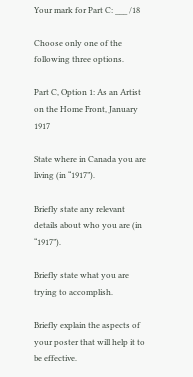Your mark for Part C: ___ /18

Choose only one of the following three options.

Part C, Option 1: As an Artist on the Home Front, January 1917

State where in Canada you are living (in “1917”).

Briefly state any relevant details about who you are (in “1917”).

Briefly state what you are trying to accomplish.

Briefly explain the aspects of your poster that will help it to be effective.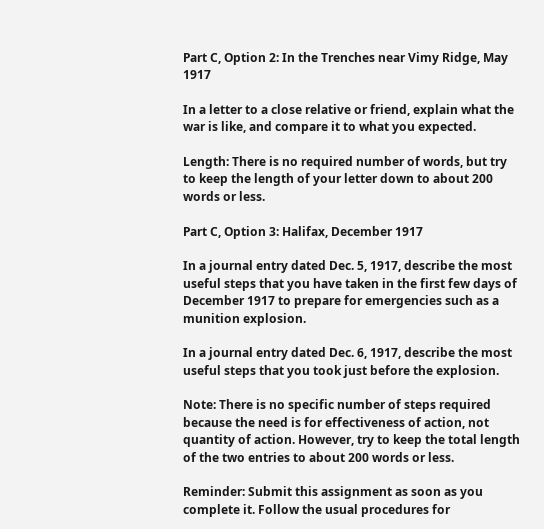Part C, Option 2: In the Trenches near Vimy Ridge, May 1917

In a letter to a close relative or friend, explain what the war is like, and compare it to what you expected.

Length: There is no required number of words, but try to keep the length of your letter down to about 200 words or less.

Part C, Option 3: Halifax, December 1917

In a journal entry dated Dec. 5, 1917, describe the most useful steps that you have taken in the first few days of December 1917 to prepare for emergencies such as a munition explosion.

In a journal entry dated Dec. 6, 1917, describe the most useful steps that you took just before the explosion.

Note: There is no specific number of steps required because the need is for effectiveness of action, not quantity of action. However, try to keep the total length of the two entries to about 200 words or less.

Reminder: Submit this assignment as soon as you complete it. Follow the usual procedures for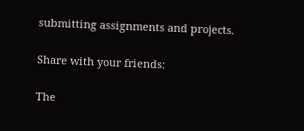submitting assignments and projects.

Share with your friends:

The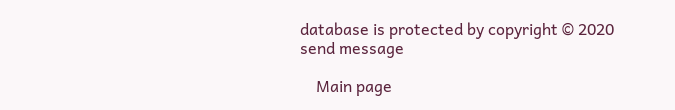database is protected by copyright © 2020
send message

    Main page